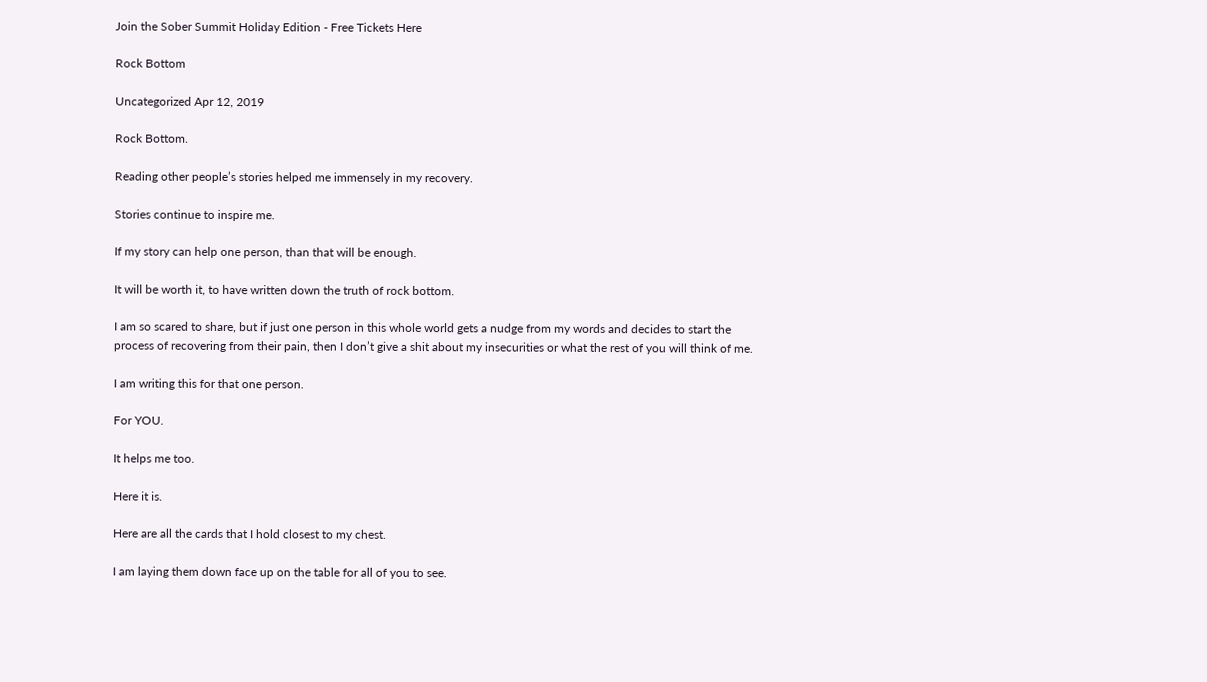Join the Sober Summit Holiday Edition - Free Tickets Here

Rock Bottom

Uncategorized Apr 12, 2019

Rock Bottom.

Reading other people’s stories helped me immensely in my recovery.

Stories continue to inspire me.

If my story can help one person, than that will be enough.

It will be worth it, to have written down the truth of rock bottom.

I am so scared to share, but if just one person in this whole world gets a nudge from my words and decides to start the process of recovering from their pain, then I don’t give a shit about my insecurities or what the rest of you will think of me.

I am writing this for that one person.

For YOU.

It helps me too.

Here it is.

Here are all the cards that I hold closest to my chest.

I am laying them down face up on the table for all of you to see.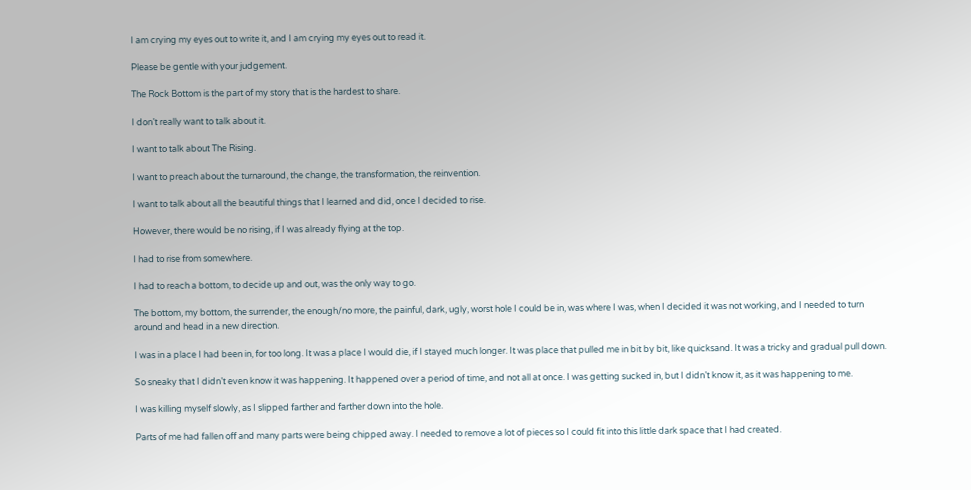I am crying my eyes out to write it, and I am crying my eyes out to read it.

Please be gentle with your judgement.

The Rock Bottom is the part of my story that is the hardest to share.

I don’t really want to talk about it.

I want to talk about The Rising.

I want to preach about the turnaround, the change, the transformation, the reinvention.

I want to talk about all the beautiful things that I learned and did, once I decided to rise.

However, there would be no rising, if I was already flying at the top.

I had to rise from somewhere.

I had to reach a bottom, to decide up and out, was the only way to go.

The bottom, my bottom, the surrender, the enough/no more, the painful, dark, ugly, worst hole I could be in, was where I was, when I decided it was not working, and I needed to turn around and head in a new direction.

I was in a place I had been in, for too long. It was a place I would die, if I stayed much longer. It was place that pulled me in bit by bit, like quicksand. It was a tricky and gradual pull down.

So sneaky that I didn’t even know it was happening. It happened over a period of time, and not all at once. I was getting sucked in, but I didn’t know it, as it was happening to me.

I was killing myself slowly, as I slipped farther and farther down into the hole.

Parts of me had fallen off and many parts were being chipped away. I needed to remove a lot of pieces so I could fit into this little dark space that I had created.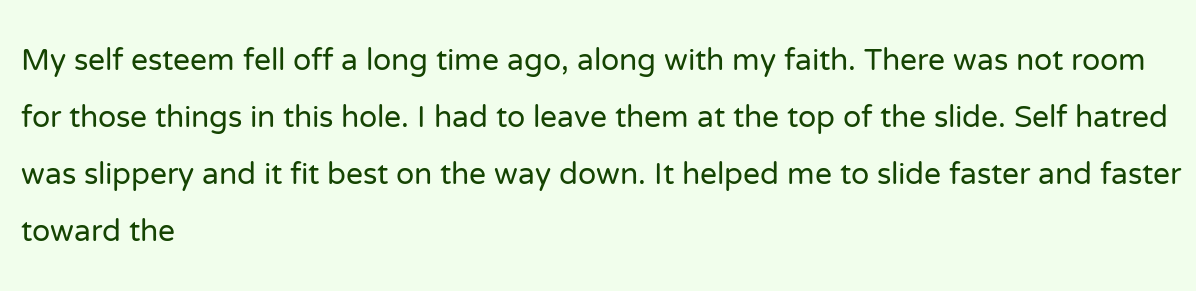My self esteem fell off a long time ago, along with my faith. There was not room for those things in this hole. I had to leave them at the top of the slide. Self hatred was slippery and it fit best on the way down. It helped me to slide faster and faster toward the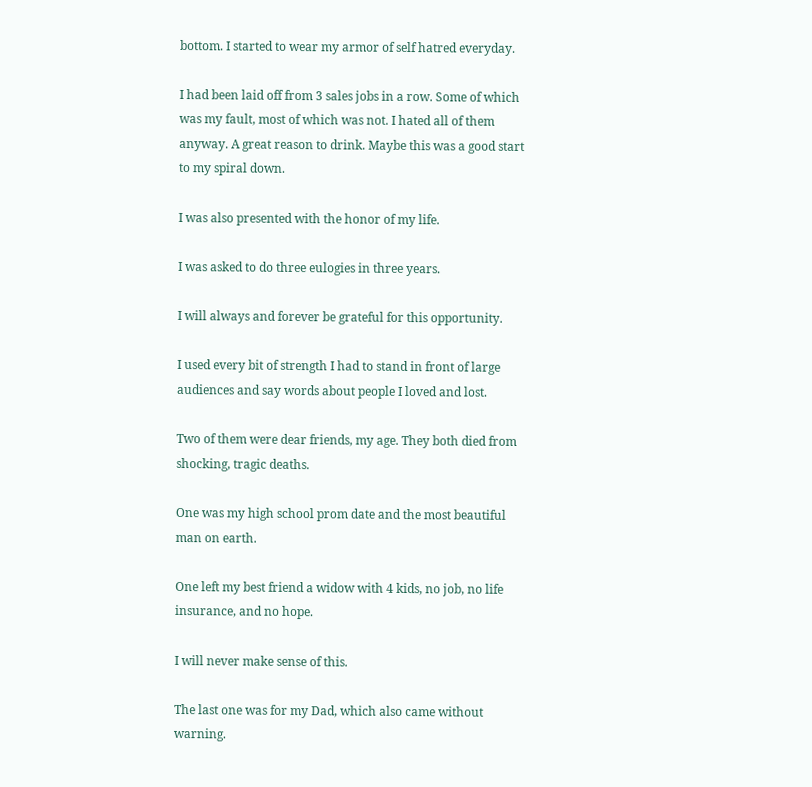bottom. I started to wear my armor of self hatred everyday.

I had been laid off from 3 sales jobs in a row. Some of which was my fault, most of which was not. I hated all of them anyway. A great reason to drink. Maybe this was a good start to my spiral down.

I was also presented with the honor of my life.

I was asked to do three eulogies in three years.

I will always and forever be grateful for this opportunity.

I used every bit of strength I had to stand in front of large audiences and say words about people I loved and lost.

Two of them were dear friends, my age. They both died from shocking, tragic deaths.

One was my high school prom date and the most beautiful man on earth.

One left my best friend a widow with 4 kids, no job, no life insurance, and no hope.

I will never make sense of this.

The last one was for my Dad, which also came without warning.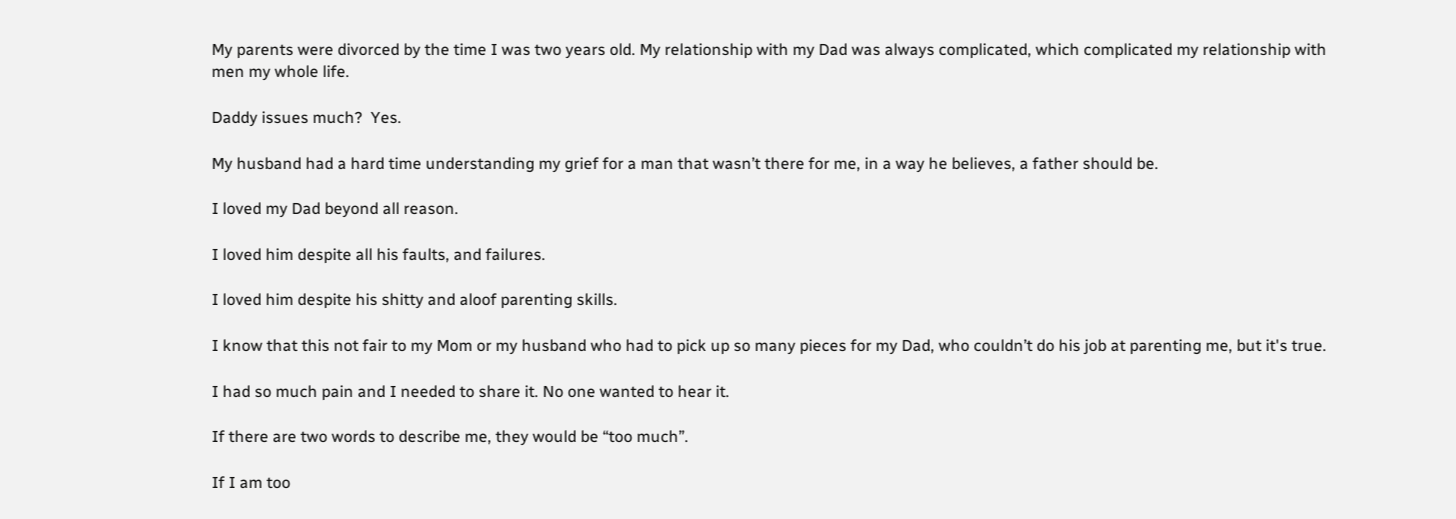My parents were divorced by the time I was two years old. My relationship with my Dad was always complicated, which complicated my relationship with men my whole life.

Daddy issues much?  Yes.

My husband had a hard time understanding my grief for a man that wasn’t there for me, in a way he believes, a father should be.

I loved my Dad beyond all reason.

I loved him despite all his faults, and failures.

I loved him despite his shitty and aloof parenting skills.

I know that this not fair to my Mom or my husband who had to pick up so many pieces for my Dad, who couldn’t do his job at parenting me, but it's true.

I had so much pain and I needed to share it. No one wanted to hear it.

If there are two words to describe me, they would be “too much”.

If I am too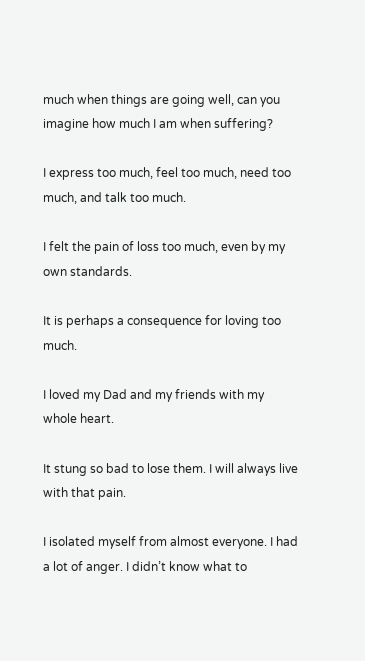much when things are going well, can you imagine how much I am when suffering?

I express too much, feel too much, need too much, and talk too much.

I felt the pain of loss too much, even by my own standards.

It is perhaps a consequence for loving too much.

I loved my Dad and my friends with my whole heart.

It stung so bad to lose them. I will always live with that pain.

I isolated myself from almost everyone. I had a lot of anger. I didn’t know what to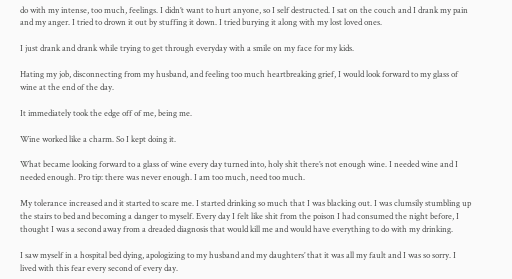do with my intense, too much, feelings. I didn’t want to hurt anyone, so I self destructed. I sat on the couch and I drank my pain and my anger. I tried to drown it out by stuffing it down. I tried burying it along with my lost loved ones.

I just drank and drank while trying to get through everyday with a smile on my face for my kids.

Hating my job, disconnecting from my husband, and feeling too much heartbreaking grief, I would look forward to my glass of wine at the end of the day.

It immediately took the edge off of me, being me.

Wine worked like a charm. So I kept doing it.

What became looking forward to a glass of wine every day turned into, holy shit there’s not enough wine. I needed wine and I needed enough. Pro tip: there was never enough. I am too much, need too much.

My tolerance increased and it started to scare me. I started drinking so much that I was blacking out. I was clumsily stumbling up the stairs to bed and becoming a danger to myself. Every day I felt like shit from the poison I had consumed the night before, I thought I was a second away from a dreaded diagnosis that would kill me and would have everything to do with my drinking.

I saw myself in a hospital bed dying, apologizing to my husband and my daughters’ that it was all my fault and I was so sorry. I lived with this fear every second of every day.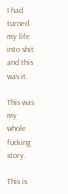I had turned my life into shit and this was it.

This was my whole fucking story.

This is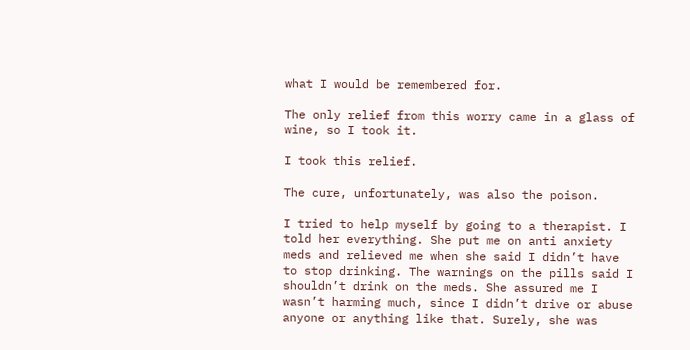what I would be remembered for.

The only relief from this worry came in a glass of wine, so I took it.

I took this relief.

The cure, unfortunately, was also the poison.

I tried to help myself by going to a therapist. I told her everything. She put me on anti anxiety meds and relieved me when she said I didn’t have to stop drinking. The warnings on the pills said I shouldn’t drink on the meds. She assured me I wasn’t harming much, since I didn’t drive or abuse anyone or anything like that. Surely, she was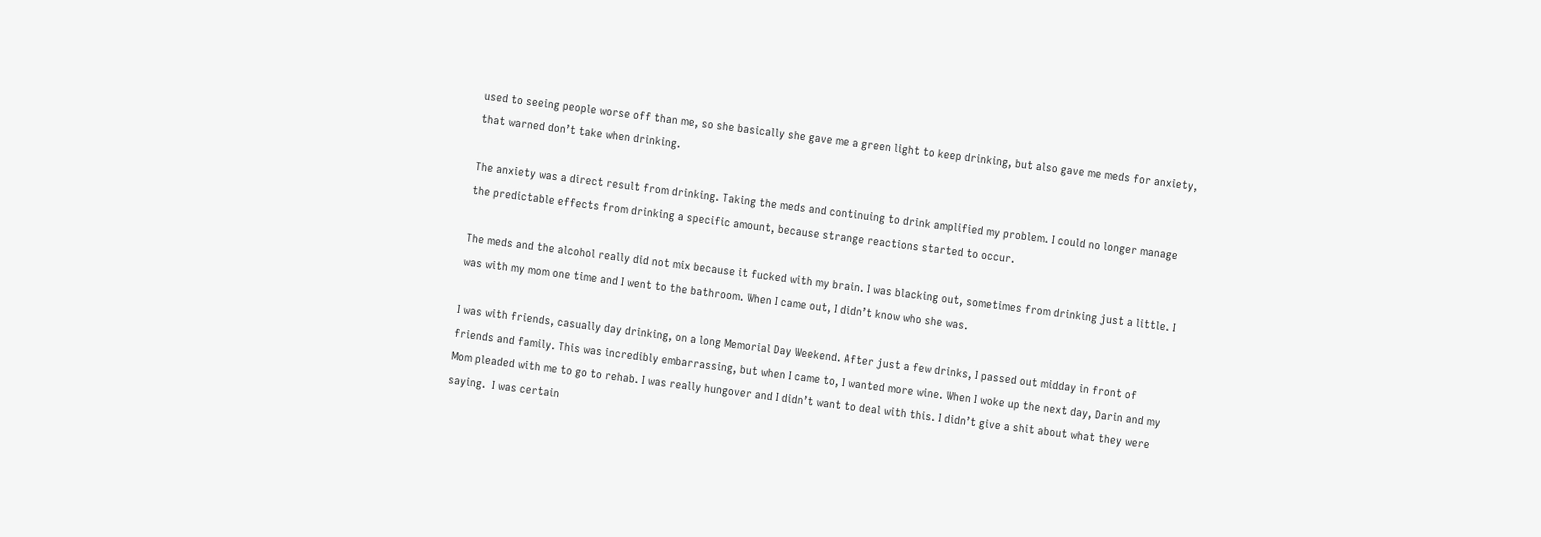used to seeing people worse off than me, so she basically she gave me a green light to keep drinking, but also gave me meds for anxiety, that warned don’t take when drinking.

The anxiety was a direct result from drinking. Taking the meds and continuing to drink amplified my problem. I could no longer manage the predictable effects from drinking a specific amount, because strange reactions started to occur.

The meds and the alcohol really did not mix because it fucked with my brain. I was blacking out, sometimes from drinking just a little. I was with my mom one time and I went to the bathroom. When I came out, I didn’t know who she was.

I was with friends, casually day drinking, on a long Memorial Day Weekend. After just a few drinks, I passed out midday in front of friends and family. This was incredibly embarrassing, but when I came to, I wanted more wine. When I woke up the next day, Darin and my Mom pleaded with me to go to rehab. I was really hungover and I didn’t want to deal with this. I didn’t give a shit about what they were saying.  I was certain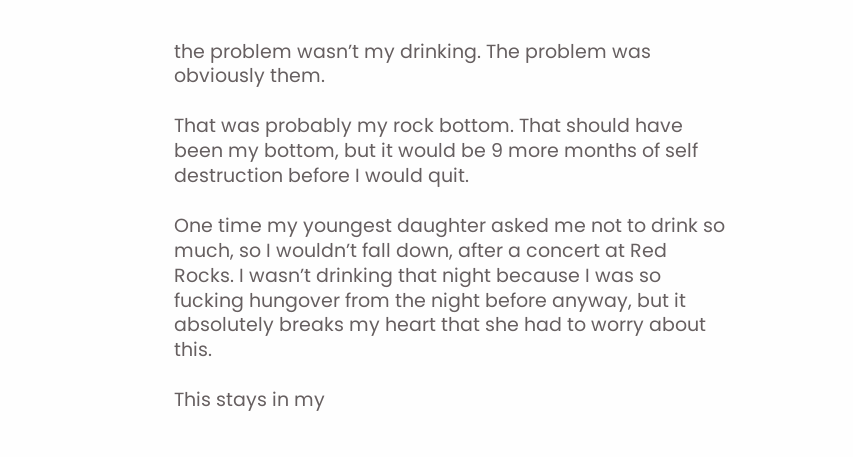the problem wasn’t my drinking. The problem was obviously them.

That was probably my rock bottom. That should have been my bottom, but it would be 9 more months of self destruction before I would quit.

One time my youngest daughter asked me not to drink so much, so I wouldn’t fall down, after a concert at Red Rocks. I wasn’t drinking that night because I was so fucking hungover from the night before anyway, but it absolutely breaks my heart that she had to worry about this.

This stays in my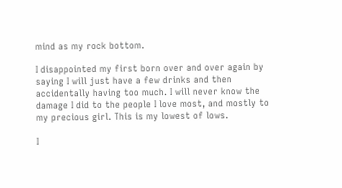mind as my rock bottom.

I disappointed my first born over and over again by saying I will just have a few drinks and then accidentally having too much. I will never know the damage I did to the people I love most, and mostly to my precious girl. This is my lowest of lows.

I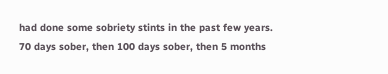had done some sobriety stints in the past few years. 70 days sober, then 100 days sober, then 5 months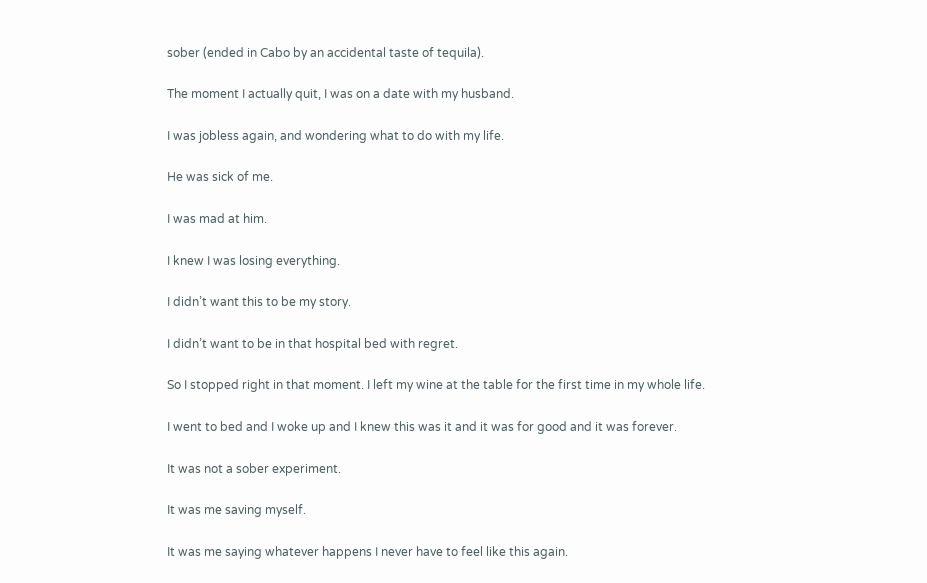sober (ended in Cabo by an accidental taste of tequila).

The moment I actually quit, I was on a date with my husband.

I was jobless again, and wondering what to do with my life.

He was sick of me.

I was mad at him.

I knew I was losing everything.

I didn’t want this to be my story.

I didn’t want to be in that hospital bed with regret.

So I stopped right in that moment. I left my wine at the table for the first time in my whole life.

I went to bed and I woke up and I knew this was it and it was for good and it was forever.

It was not a sober experiment.

It was me saving myself.

It was me saying whatever happens I never have to feel like this again.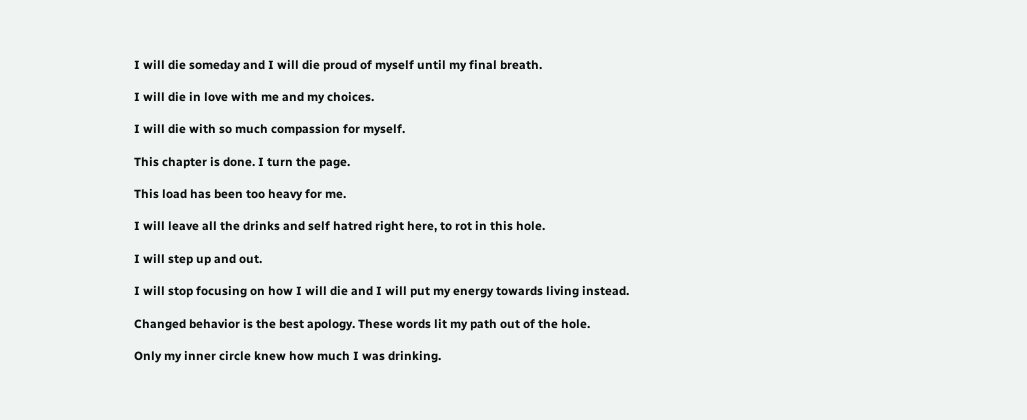I will die someday and I will die proud of myself until my final breath.

I will die in love with me and my choices.

I will die with so much compassion for myself.

This chapter is done. I turn the page.

This load has been too heavy for me.

I will leave all the drinks and self hatred right here, to rot in this hole.

I will step up and out.

I will stop focusing on how I will die and I will put my energy towards living instead.

Changed behavior is the best apology. These words lit my path out of the hole.

Only my inner circle knew how much I was drinking.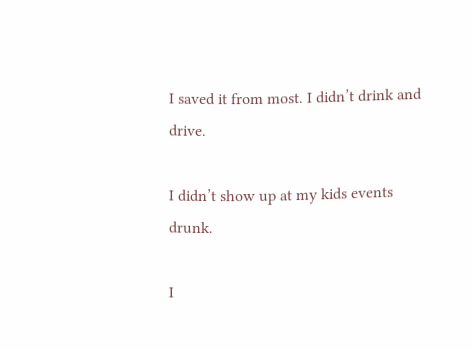I saved it from most. I didn’t drink and drive.

I didn’t show up at my kids events drunk.

I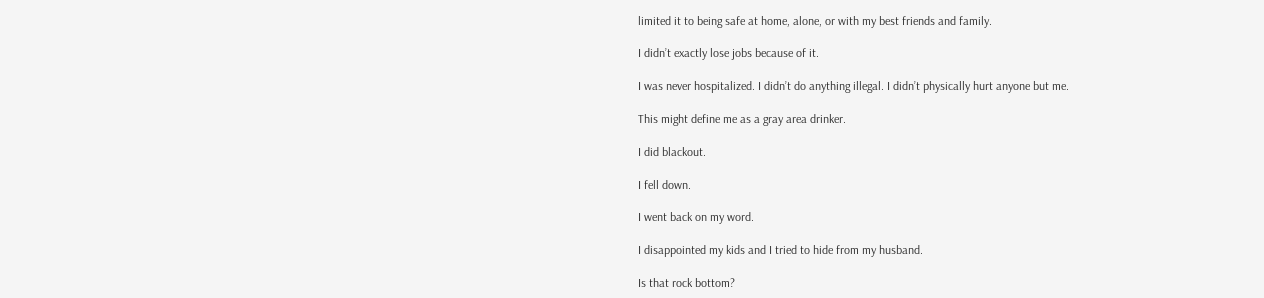limited it to being safe at home, alone, or with my best friends and family.

I didn’t exactly lose jobs because of it.

I was never hospitalized. I didn’t do anything illegal. I didn’t physically hurt anyone but me.

This might define me as a gray area drinker.

I did blackout.

I fell down.

I went back on my word.

I disappointed my kids and I tried to hide from my husband.

Is that rock bottom?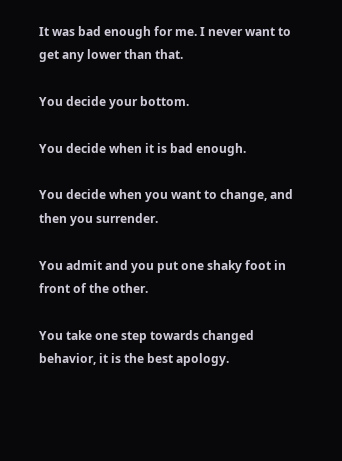It was bad enough for me. I never want to get any lower than that.

You decide your bottom.

You decide when it is bad enough.

You decide when you want to change, and then you surrender.

You admit and you put one shaky foot in front of the other.

You take one step towards changed behavior, it is the best apology.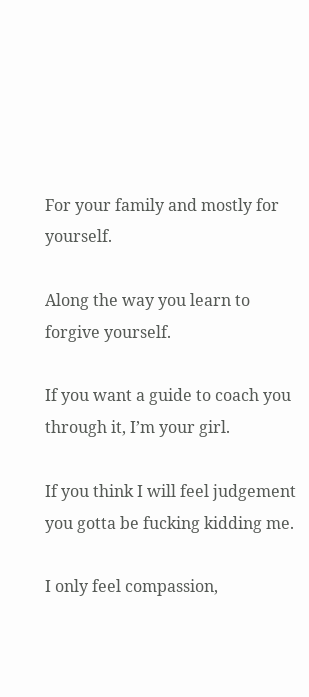For your family and mostly for yourself.

Along the way you learn to forgive yourself.

If you want a guide to coach you through it, I’m your girl.

If you think I will feel judgement you gotta be fucking kidding me.

I only feel compassion,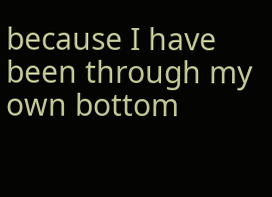because I have been through my own bottom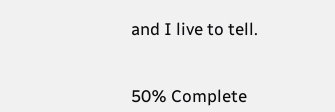and I live to tell.


50% Complete